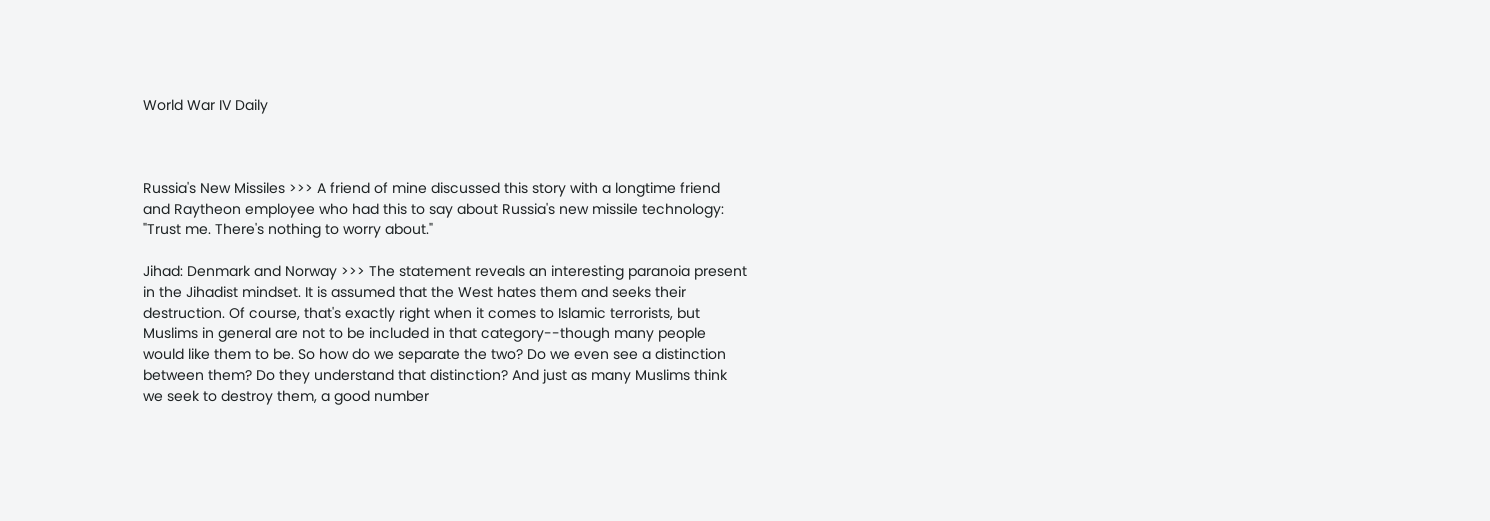World War IV Daily



Russia's New Missiles >>> A friend of mine discussed this story with a longtime friend and Raytheon employee who had this to say about Russia's new missile technology: "Trust me. There's nothing to worry about."

Jihad: Denmark and Norway >>> The statement reveals an interesting paranoia present in the Jihadist mindset. It is assumed that the West hates them and seeks their destruction. Of course, that's exactly right when it comes to Islamic terrorists, but Muslims in general are not to be included in that category--though many people would like them to be. So how do we separate the two? Do we even see a distinction between them? Do they understand that distinction? And just as many Muslims think we seek to destroy them, a good number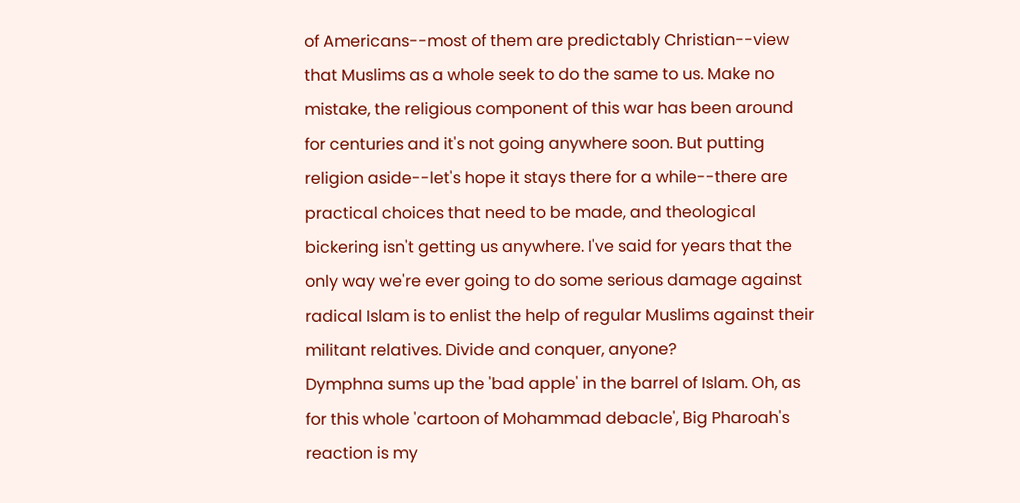of Americans--most of them are predictably Christian--view that Muslims as a whole seek to do the same to us. Make no mistake, the religious component of this war has been around for centuries and it's not going anywhere soon. But putting religion aside--let's hope it stays there for a while--there are practical choices that need to be made, and theological bickering isn't getting us anywhere. I've said for years that the only way we're ever going to do some serious damage against radical Islam is to enlist the help of regular Muslims against their militant relatives. Divide and conquer, anyone?
Dymphna sums up the 'bad apple' in the barrel of Islam. Oh, as for this whole 'cartoon of Mohammad debacle', Big Pharoah's reaction is my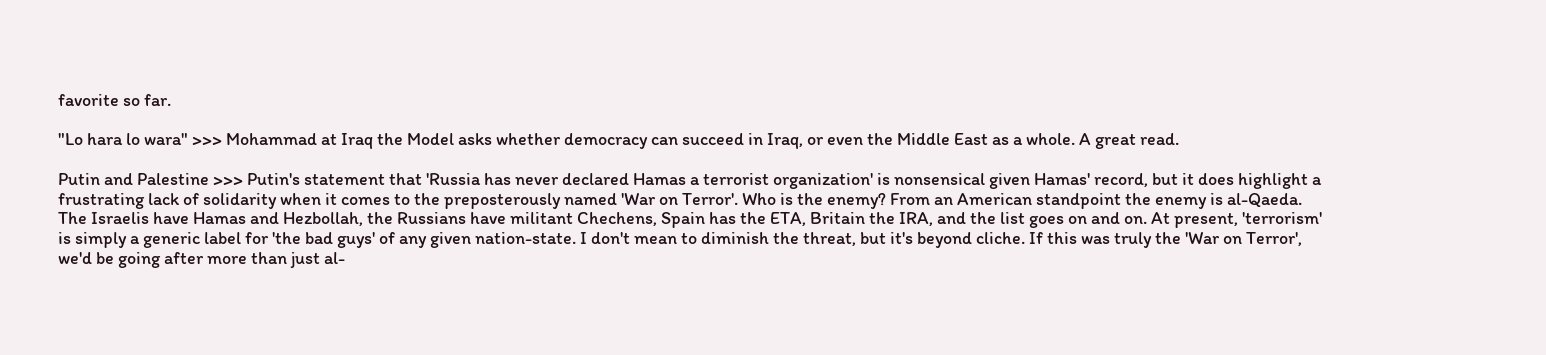favorite so far.

"Lo hara lo wara" >>> Mohammad at Iraq the Model asks whether democracy can succeed in Iraq, or even the Middle East as a whole. A great read.

Putin and Palestine >>> Putin's statement that 'Russia has never declared Hamas a terrorist organization' is nonsensical given Hamas' record, but it does highlight a frustrating lack of solidarity when it comes to the preposterously named 'War on Terror'. Who is the enemy? From an American standpoint the enemy is al-Qaeda. The Israelis have Hamas and Hezbollah, the Russians have militant Chechens, Spain has the ETA, Britain the IRA, and the list goes on and on. At present, 'terrorism' is simply a generic label for 'the bad guys' of any given nation-state. I don't mean to diminish the threat, but it's beyond cliche. If this was truly the 'War on Terror', we'd be going after more than just al-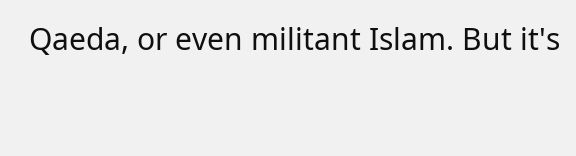Qaeda, or even militant Islam. But it's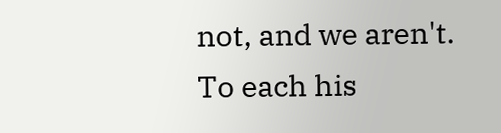not, and we aren't. To each his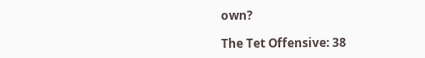own?

The Tet Offensive: 38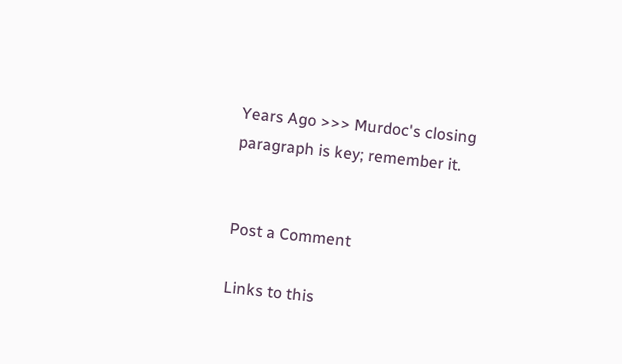Years Ago >>> Murdoc's closing paragraph is key; remember it.


Post a Comment

Links to this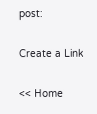post:

Create a Link

<< Home